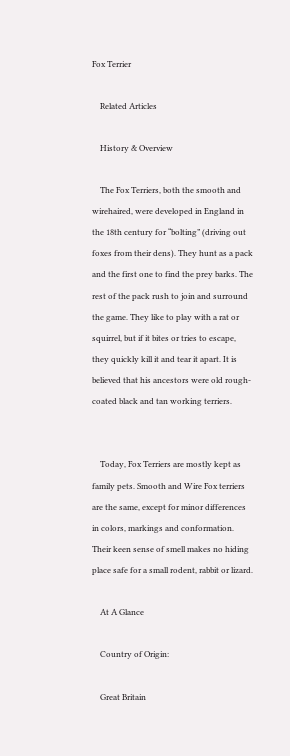Fox Terrier

    Related Articles

    History & Overview

    The Fox Terriers, both the smooth and wirehaired, were developed in England in the 18th century for “bolting” (driving out foxes from their dens). They hunt as a pack and the first one to find the prey barks. The rest of the pack rush to join and surround the game. They like to play with a rat or squirrel, but if it bites or tries to escape, they quickly kill it and tear it apart. It is believed that his ancestors were old rough-coated black and tan working terriers.


    Today, Fox Terriers are mostly kept as family pets. Smooth and Wire Fox terriers are the same, except for minor differences in colors, markings and conformation. Their keen sense of smell makes no hiding place safe for a small rodent, rabbit or lizard.

    At A Glance

    Country of Origin:

    Great Britain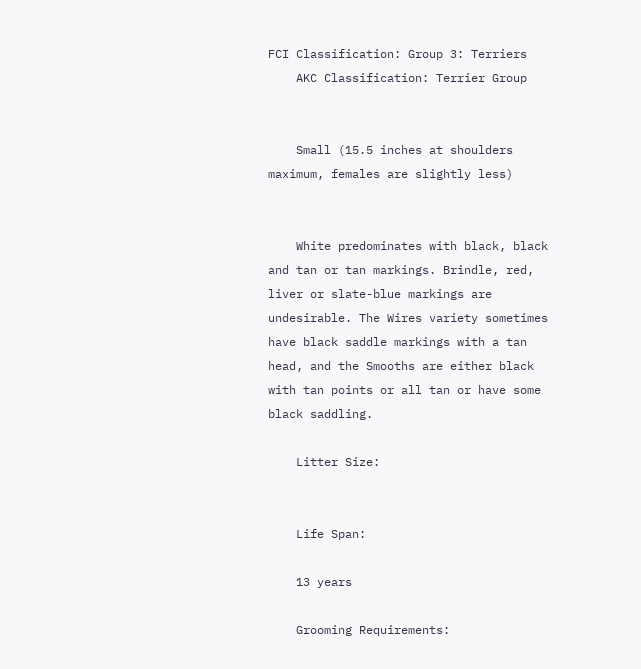FCI Classification: Group 3: Terriers
    AKC Classification: Terrier Group


    Small (15.5 inches at shoulders maximum, females are slightly less)


    White predominates with black, black and tan or tan markings. Brindle, red, liver or slate-blue markings are undesirable. The Wires variety sometimes have black saddle markings with a tan head, and the Smooths are either black with tan points or all tan or have some black saddling.

    Litter Size:


    Life Span:

    13 years

    Grooming Requirements: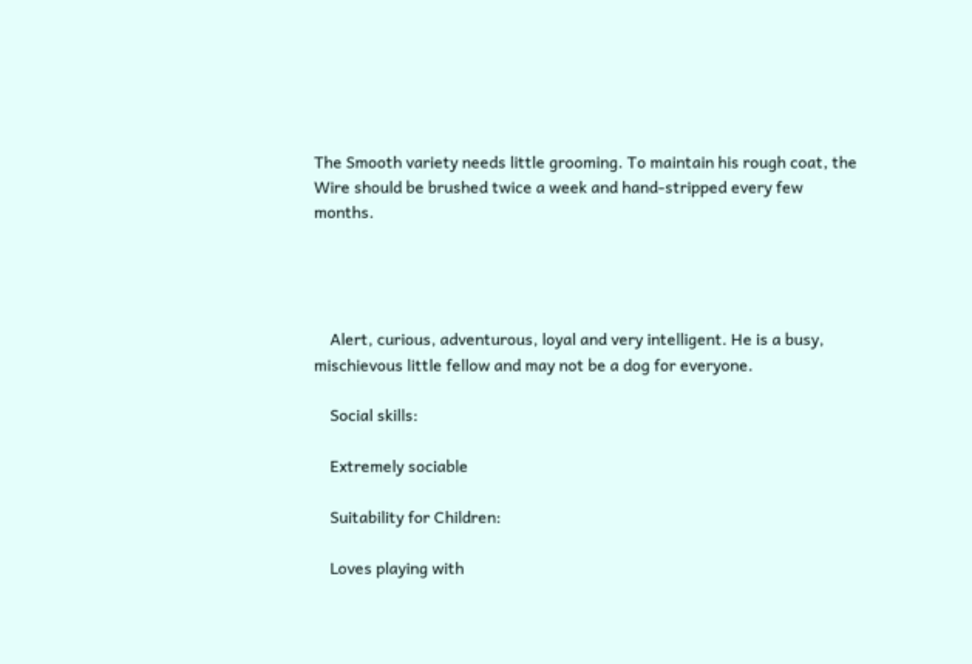The Smooth variety needs little grooming. To maintain his rough coat, the Wire should be brushed twice a week and hand-stripped every few months.




    Alert, curious, adventurous, loyal and very intelligent. He is a busy, mischievous little fellow and may not be a dog for everyone.

    Social skills:

    Extremely sociable

    Suitability for Children:

    Loves playing with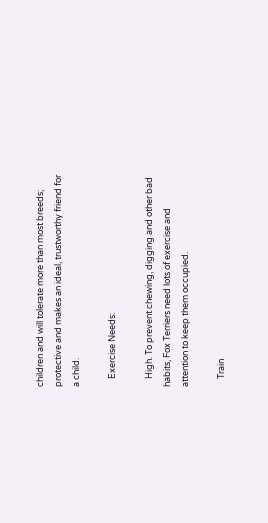children and will tolerate more than most breeds; protective and makes an ideal, trustworthy friend for a child.

    Exercise Needs:

    High. To prevent chewing, digging and other bad habits, Fox Terriers need lots of exercise and attention to keep them occupied.

    Train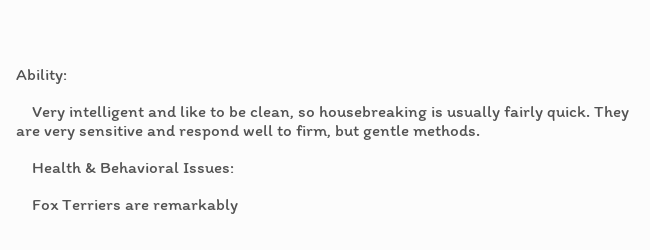Ability:

    Very intelligent and like to be clean, so housebreaking is usually fairly quick. They are very sensitive and respond well to firm, but gentle methods.

    Health & Behavioral Issues:

    Fox Terriers are remarkably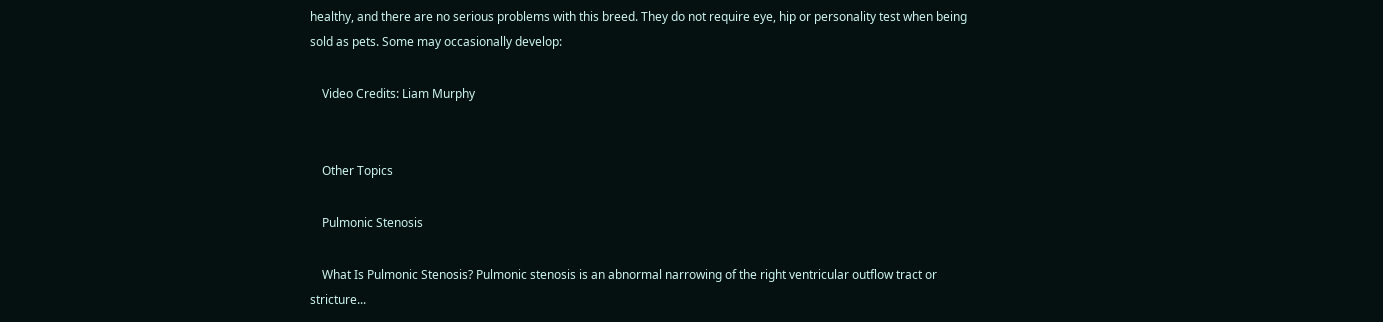healthy, and there are no serious problems with this breed. They do not require eye, hip or personality test when being sold as pets. Some may occasionally develop:

    Video Credits: Liam Murphy


    Other Topics

    Pulmonic Stenosis

    What Is Pulmonic Stenosis? Pulmonic stenosis is an abnormal narrowing of the right ventricular outflow tract or stricture...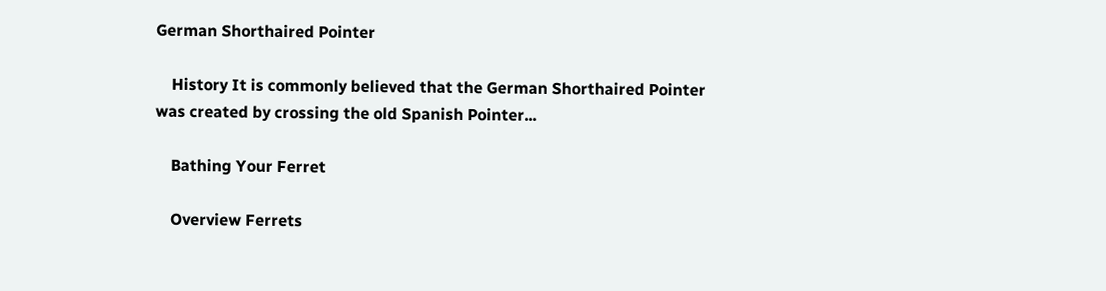German Shorthaired Pointer

    History It is commonly believed that the German Shorthaired Pointer was created by crossing the old Spanish Pointer...

    Bathing Your Ferret

    Overview Ferrets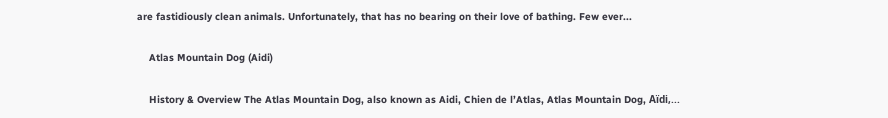are fastidiously clean animals. Unfortunately, that has no bearing on their love of bathing. Few ever...

    Atlas Mountain Dog (Aidi)

    History & Overview The Atlas Mountain Dog, also known as Aidi, Chien de l’Atlas, Atlas Mountain Dog, Aïdi,...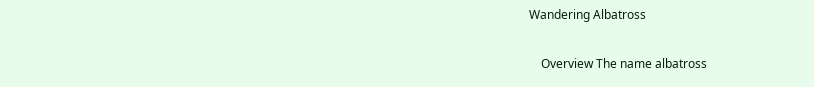Wandering Albatross

    Overview The name albatross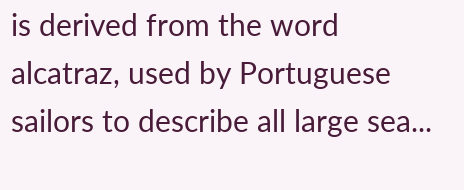is derived from the word alcatraz, used by Portuguese sailors to describe all large sea...